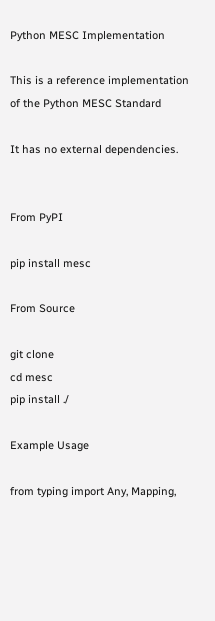Python MESC Implementation

This is a reference implementation of the Python MESC Standard

It has no external dependencies.


From PyPI

pip install mesc

From Source

git clone
cd mesc
pip install ./

Example Usage

from typing import Any, Mapping,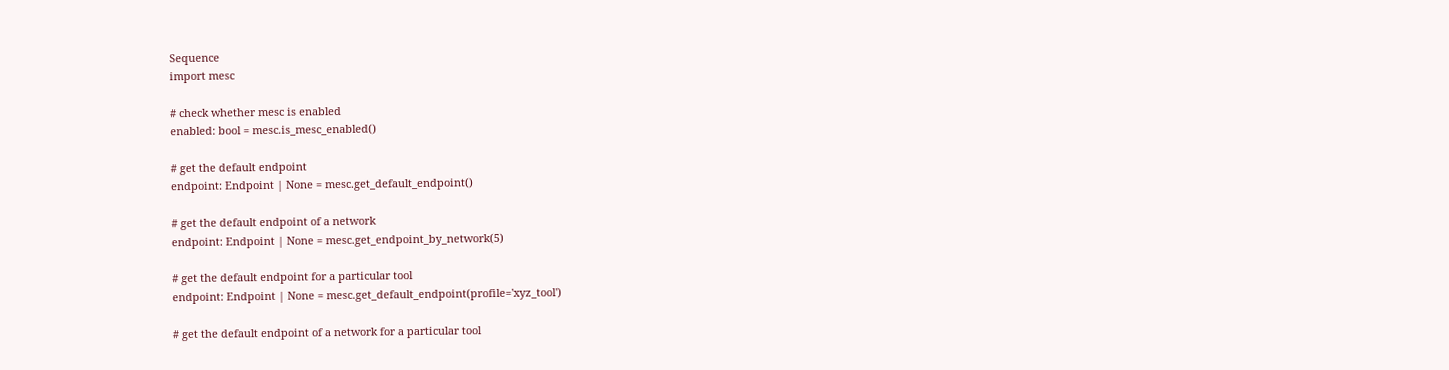Sequence
import mesc

# check whether mesc is enabled
enabled: bool = mesc.is_mesc_enabled()

# get the default endpoint
endpoint: Endpoint | None = mesc.get_default_endpoint()

# get the default endpoint of a network
endpoint: Endpoint | None = mesc.get_endpoint_by_network(5)

# get the default endpoint for a particular tool
endpoint: Endpoint | None = mesc.get_default_endpoint(profile='xyz_tool')

# get the default endpoint of a network for a particular tool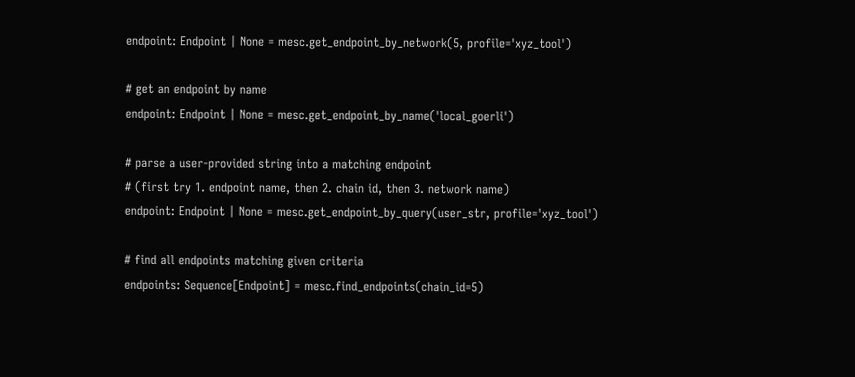endpoint: Endpoint | None = mesc.get_endpoint_by_network(5, profile='xyz_tool')

# get an endpoint by name
endpoint: Endpoint | None = mesc.get_endpoint_by_name('local_goerli')

# parse a user-provided string into a matching endpoint
# (first try 1. endpoint name, then 2. chain id, then 3. network name)
endpoint: Endpoint | None = mesc.get_endpoint_by_query(user_str, profile='xyz_tool')

# find all endpoints matching given criteria
endpoints: Sequence[Endpoint] = mesc.find_endpoints(chain_id=5)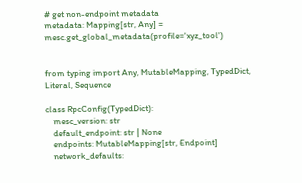# get non-endpoint metadata
metadata: Mapping[str, Any] = mesc.get_global_metadata(profile='xyz_tool')


from typing import Any, MutableMapping, TypedDict, Literal, Sequence

class RpcConfig(TypedDict):
    mesc_version: str
    default_endpoint: str | None
    endpoints: MutableMapping[str, Endpoint]
    network_defaults: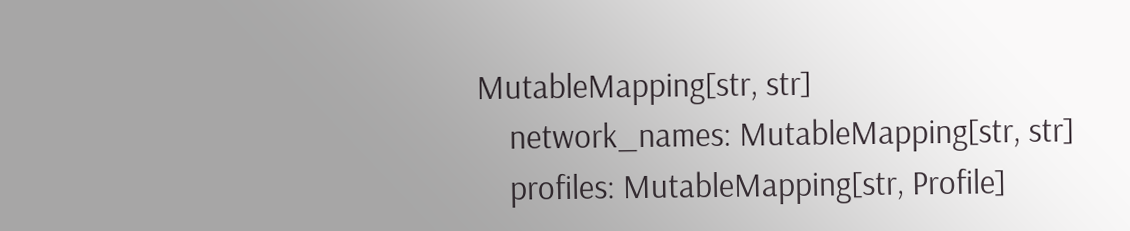MutableMapping[str, str]
    network_names: MutableMapping[str, str]
    profiles: MutableMapping[str, Profile]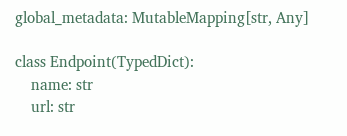global_metadata: MutableMapping[str, Any]

class Endpoint(TypedDict):
    name: str
    url: str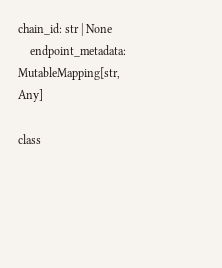chain_id: str | None
    endpoint_metadata: MutableMapping[str, Any]

class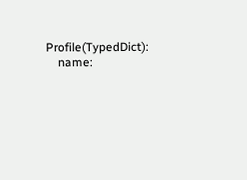Profile(TypedDict):
    name: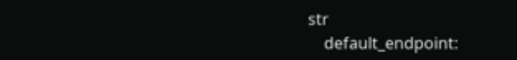str
    default_endpoint: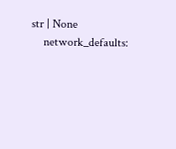str | None
    network_defaults: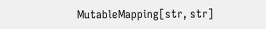MutableMapping[str, str]